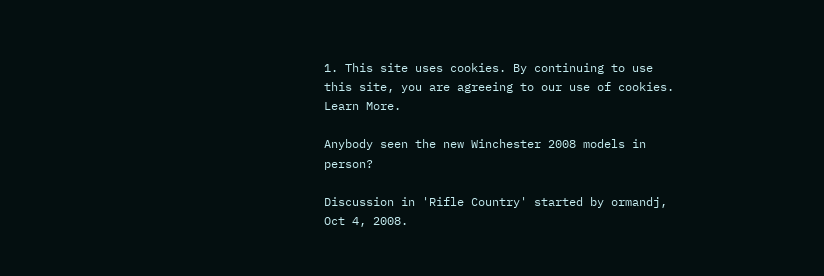1. This site uses cookies. By continuing to use this site, you are agreeing to our use of cookies. Learn More.

Anybody seen the new Winchester 2008 models in person?

Discussion in 'Rifle Country' started by ormandj, Oct 4, 2008.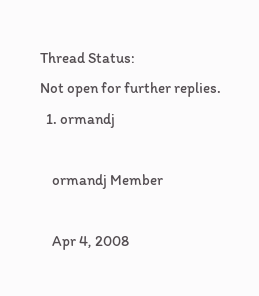Thread Status:
Not open for further replies.
  1. ormandj

    ormandj Member

    Apr 4, 2008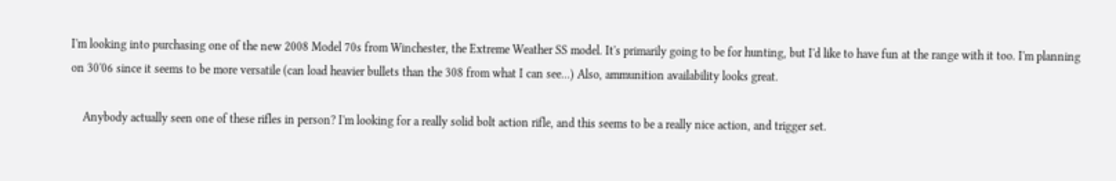I'm looking into purchasing one of the new 2008 Model 70s from Winchester, the Extreme Weather SS model. It's primarily going to be for hunting, but I'd like to have fun at the range with it too. I'm planning on 30'06 since it seems to be more versatile (can load heavier bullets than the 308 from what I can see...) Also, ammunition availability looks great.

    Anybody actually seen one of these rifles in person? I'm looking for a really solid bolt action rifle, and this seems to be a really nice action, and trigger set.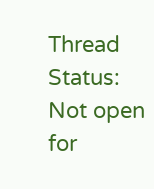Thread Status:
Not open for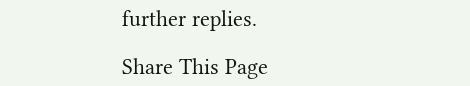further replies.

Share This Page